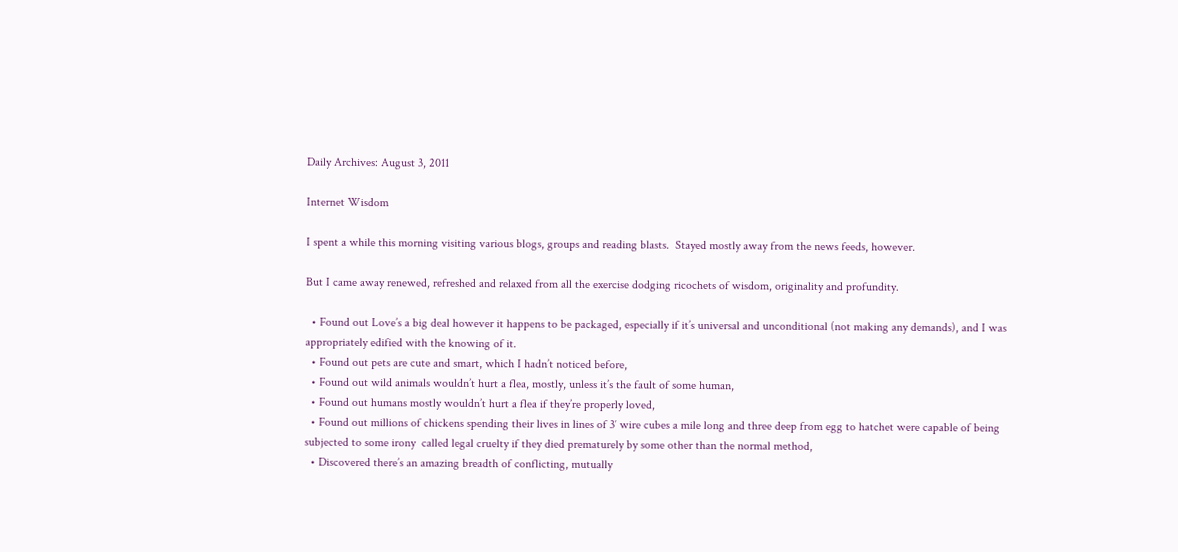Daily Archives: August 3, 2011

Internet Wisdom

I spent a while this morning visiting various blogs, groups and reading blasts.  Stayed mostly away from the news feeds, however.

But I came away renewed, refreshed and relaxed from all the exercise dodging ricochets of wisdom, originality and profundity.

  • Found out Love’s a big deal however it happens to be packaged, especially if it’s universal and unconditional (not making any demands), and I was appropriately edified with the knowing of it.
  • Found out pets are cute and smart, which I hadn’t noticed before,
  • Found out wild animals wouldn’t hurt a flea, mostly, unless it’s the fault of some human,
  • Found out humans mostly wouldn’t hurt a flea if they’re properly loved,
  • Found out millions of chickens spending their lives in lines of 3′ wire cubes a mile long and three deep from egg to hatchet were capable of being subjected to some irony  called legal cruelty if they died prematurely by some other than the normal method,
  • Discovered there’s an amazing breadth of conflicting, mutually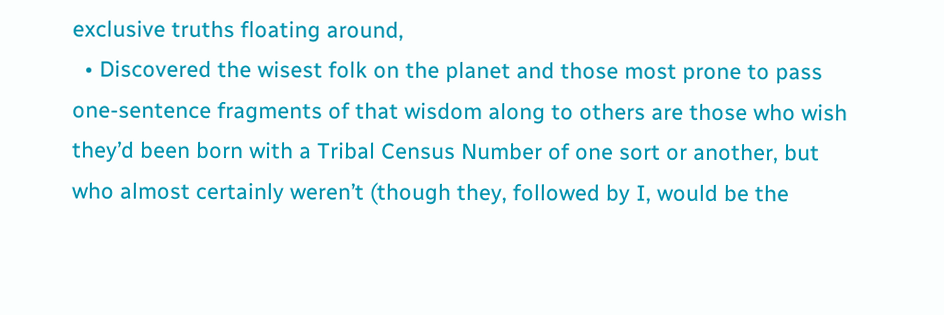exclusive truths floating around,
  • Discovered the wisest folk on the planet and those most prone to pass one-sentence fragments of that wisdom along to others are those who wish they’d been born with a Tribal Census Number of one sort or another, but who almost certainly weren’t (though they, followed by I, would be the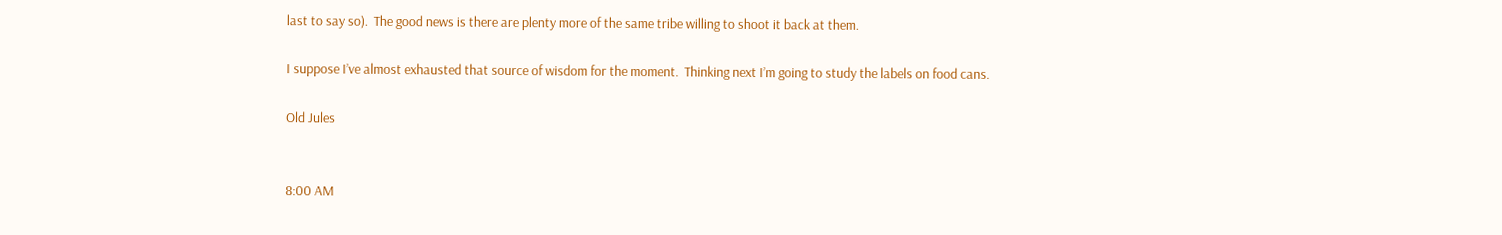last to say so).  The good news is there are plenty more of the same tribe willing to shoot it back at them.

I suppose I’ve almost exhausted that source of wisdom for the moment.  Thinking next I’m going to study the labels on food cans.

Old Jules


8:00 AM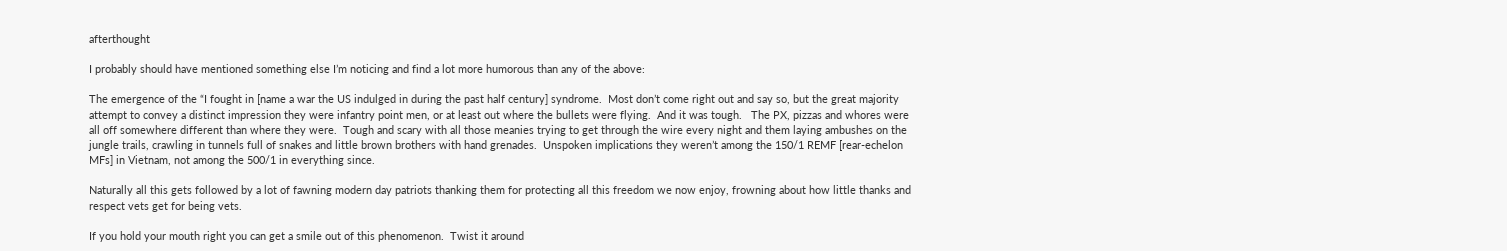afterthought

I probably should have mentioned something else I’m noticing and find a lot more humorous than any of the above:

The emergence of the “I fought in [name a war the US indulged in during the past half century] syndrome.  Most don’t come right out and say so, but the great majority attempt to convey a distinct impression they were infantry point men, or at least out where the bullets were flying.  And it was tough.   The PX, pizzas and whores were all off somewhere different than where they were.  Tough and scary with all those meanies trying to get through the wire every night and them laying ambushes on the jungle trails, crawling in tunnels full of snakes and little brown brothers with hand grenades.  Unspoken implications they weren’t among the 150/1 REMF [rear-echelon MFs] in Vietnam, not among the 500/1 in everything since.

Naturally all this gets followed by a lot of fawning modern day patriots thanking them for protecting all this freedom we now enjoy, frowning about how little thanks and respect vets get for being vets.

If you hold your mouth right you can get a smile out of this phenomenon.  Twist it around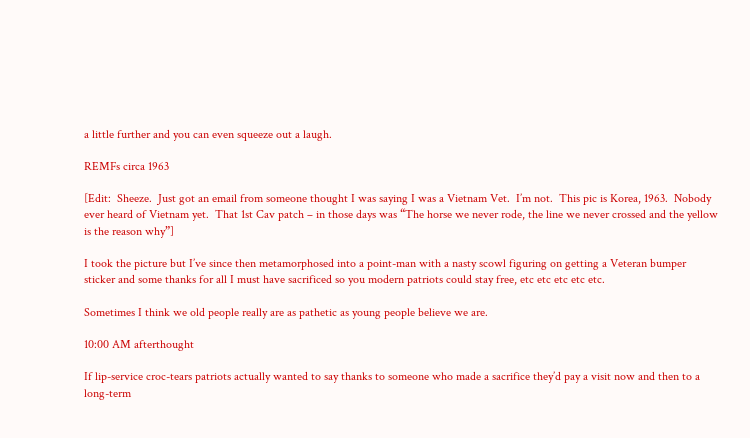a little further and you can even squeeze out a laugh.

REMFs circa 1963

[Edit:  Sheeze.  Just got an email from someone thought I was saying I was a Vietnam Vet.  I’m not.  This pic is Korea, 1963.  Nobody ever heard of Vietnam yet.  That 1st Cav patch – in those days was “The horse we never rode, the line we never crossed and the yellow is the reason why”]

I took the picture but I’ve since then metamorphosed into a point-man with a nasty scowl figuring on getting a Veteran bumper sticker and some thanks for all I must have sacrificed so you modern patriots could stay free, etc etc etc etc etc.

Sometimes I think we old people really are as pathetic as young people believe we are.

10:00 AM afterthought

If lip-service croc-tears patriots actually wanted to say thanks to someone who made a sacrifice they’d pay a visit now and then to a long-term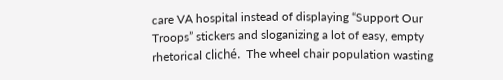care VA hospital instead of displaying “Support Our Troops” stickers and sloganizing a lot of easy, empty rhetorical cliché.  The wheel chair population wasting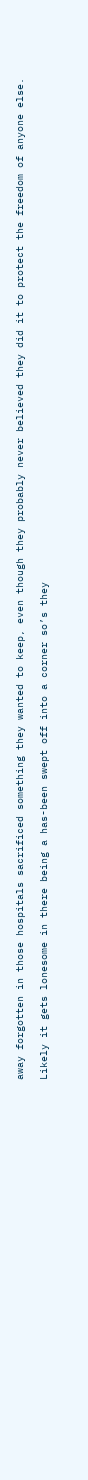away forgotten in those hospitals sacrificed something they wanted to keep, even though they probably never believed they did it to protect the freedom of anyone else.

Likely it gets lonesome in there being a has-been swept off into a corner so’s they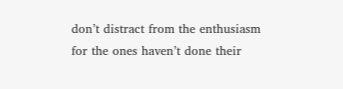don’t distract from the enthusiasm for the ones haven’t done their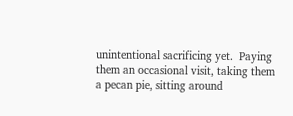unintentional sacrificing yet.  Paying them an occasional visit, taking them a pecan pie, sitting around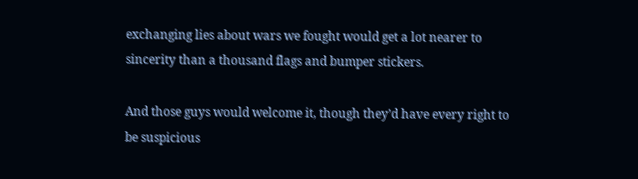exchanging lies about wars we fought would get a lot nearer to sincerity than a thousand flags and bumper stickers.

And those guys would welcome it, though they’d have every right to be suspicious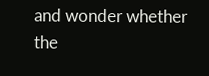and wonder whether the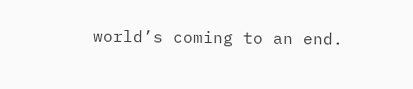world’s coming to an end.